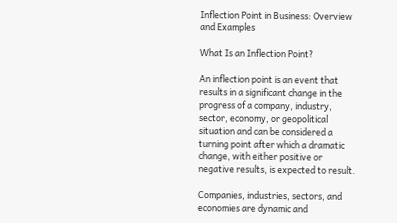Inflection Point in Business: Overview and Examples

What Is an Inflection Point?

An inflection point is an event that results in a significant change in the progress of a company, industry, sector, economy, or geopolitical situation and can be considered a turning point after which a dramatic change, with either positive or negative results, is expected to result.

Companies, industries, sectors, and economies are dynamic and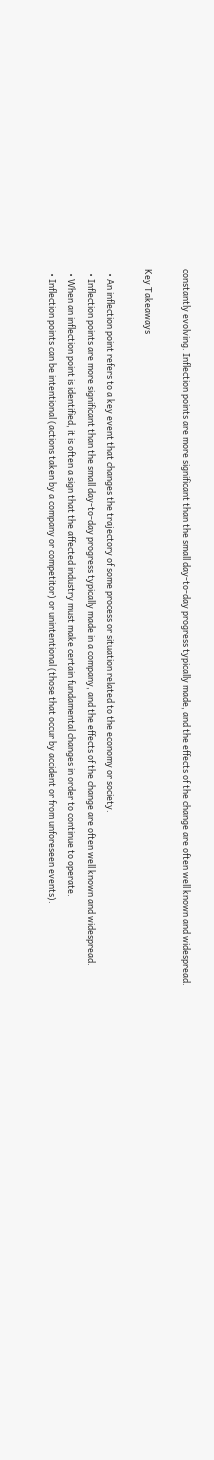constantly evolving. Inflection points are more significant than the small day-to-day progress typically made, and the effects of the change are often well known and widespread.

Key Takeaways

  • An inflection point refers to a key event that changes the trajectory of some process or situation related to the economy or society.
  • Inflection points are more significant than the small day-to-day progress typically made in a company, and the effects of the change are often well known and widespread.
  • When an inflection point is identified, it is often a sign that the affected industry must make certain fundamental changes in order to continue to operate.
  • Inflection points can be intentional (actions taken by a company or competitor) or unintentional (those that occur by accident or from unforeseen events).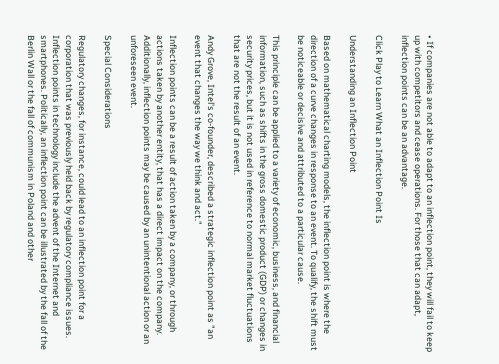• If companies are not able to adapt to an inflection point, they will fail to keep up with competitors and cease operations. For those that can adapt, inflection points can be an advantage.

Click Play to Learn What an Inflection Point Is

Understanding an Inflection Point

Based on mathematical charting models, the inflection point is where the direction of a curve changes in response to an event. To qualify, the shift must be noticeable or decisive and attributed to a particular cause.

This principle can be applied to a variety of economic, business, and financial information, such as shifts in the gross domestic product (GDP) or changes in security prices, but it is not used in reference to normal market fluctuations that are not the result of an event.

Andy Grove, Intel's co-founder, described a strategic inflection point as "an event that changes the way we think and act."

Inflection points can be a result of action taken by a company, or through actions taken by another entity, that has a direct impact on the company. Additionally, inflection points may be caused by an unintentional action or an unforeseen event.

Special Considerations

Regulatory changes, for instance, could lead to an inflection point for a corporation that was previously held back by regulatory compliance issues. Inflection points in technology include the advent of the Internet and smartphones. Politically, an inflection point can be illustrated by the fall of the Berlin Wall or the fall of communism in Poland and other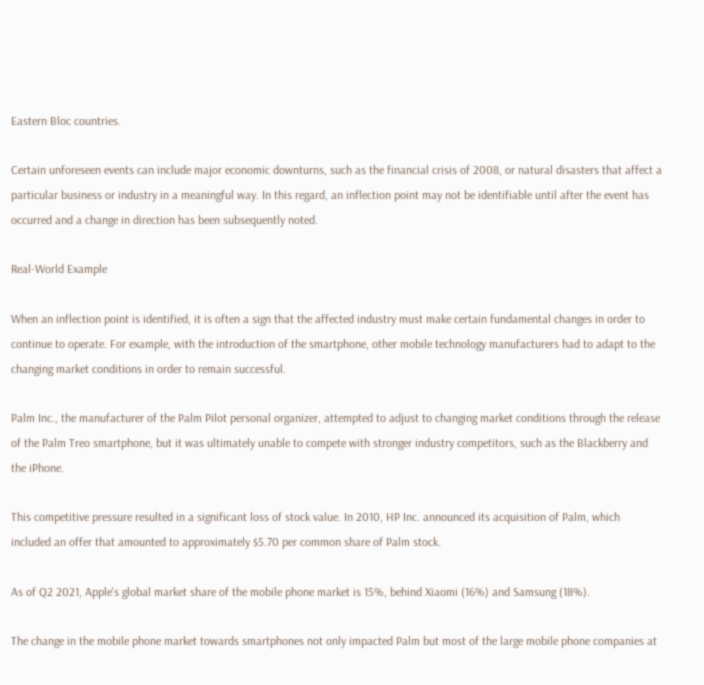Eastern Bloc countries.

Certain unforeseen events can include major economic downturns, such as the financial crisis of 2008, or natural disasters that affect a particular business or industry in a meaningful way. In this regard, an inflection point may not be identifiable until after the event has occurred and a change in direction has been subsequently noted.

Real-World Example

When an inflection point is identified, it is often a sign that the affected industry must make certain fundamental changes in order to continue to operate. For example, with the introduction of the smartphone, other mobile technology manufacturers had to adapt to the changing market conditions in order to remain successful.

Palm Inc., the manufacturer of the Palm Pilot personal organizer, attempted to adjust to changing market conditions through the release of the Palm Treo smartphone, but it was ultimately unable to compete with stronger industry competitors, such as the Blackberry and the iPhone.

This competitive pressure resulted in a significant loss of stock value. In 2010, HP Inc. announced its acquisition of Palm, which included an offer that amounted to approximately $5.70 per common share of Palm stock.

As of Q2 2021, Apple's global market share of the mobile phone market is 15%, behind Xiaomi (16%) and Samsung (18%).

The change in the mobile phone market towards smartphones not only impacted Palm but most of the large mobile phone companies at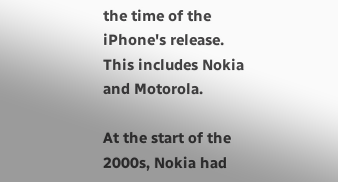the time of the iPhone's release. This includes Nokia and Motorola.

At the start of the 2000s, Nokia had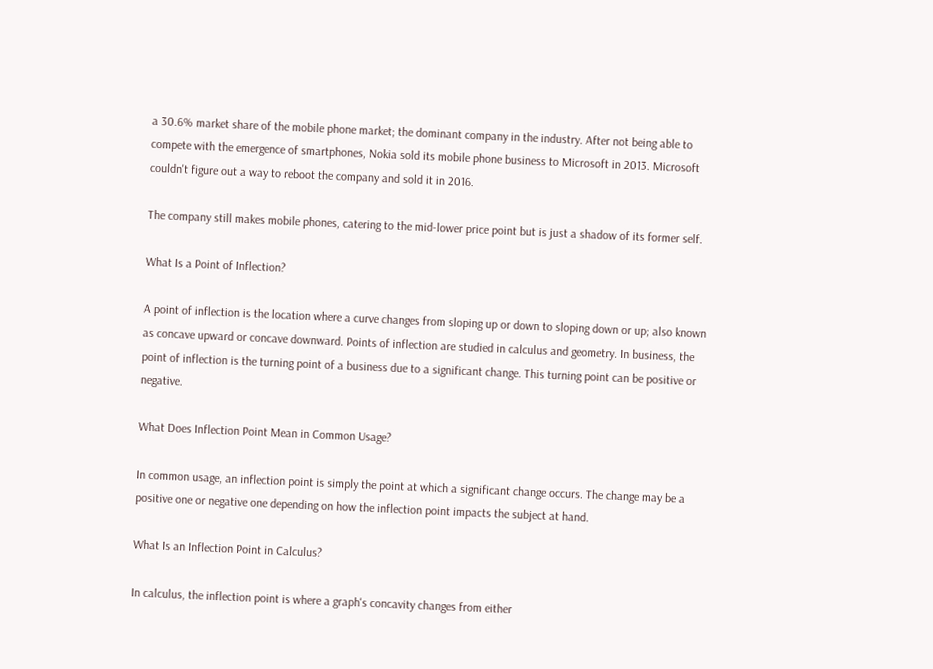a 30.6% market share of the mobile phone market; the dominant company in the industry. After not being able to compete with the emergence of smartphones, Nokia sold its mobile phone business to Microsoft in 2013. Microsoft couldn't figure out a way to reboot the company and sold it in 2016.

The company still makes mobile phones, catering to the mid-lower price point but is just a shadow of its former self.

What Is a Point of Inflection?

A point of inflection is the location where a curve changes from sloping up or down to sloping down or up; also known as concave upward or concave downward. Points of inflection are studied in calculus and geometry. In business, the point of inflection is the turning point of a business due to a significant change. This turning point can be positive or negative.

What Does Inflection Point Mean in Common Usage?

In common usage, an inflection point is simply the point at which a significant change occurs. The change may be a positive one or negative one depending on how the inflection point impacts the subject at hand.

What Is an Inflection Point in Calculus?

In calculus, the inflection point is where a graph's concavity changes from either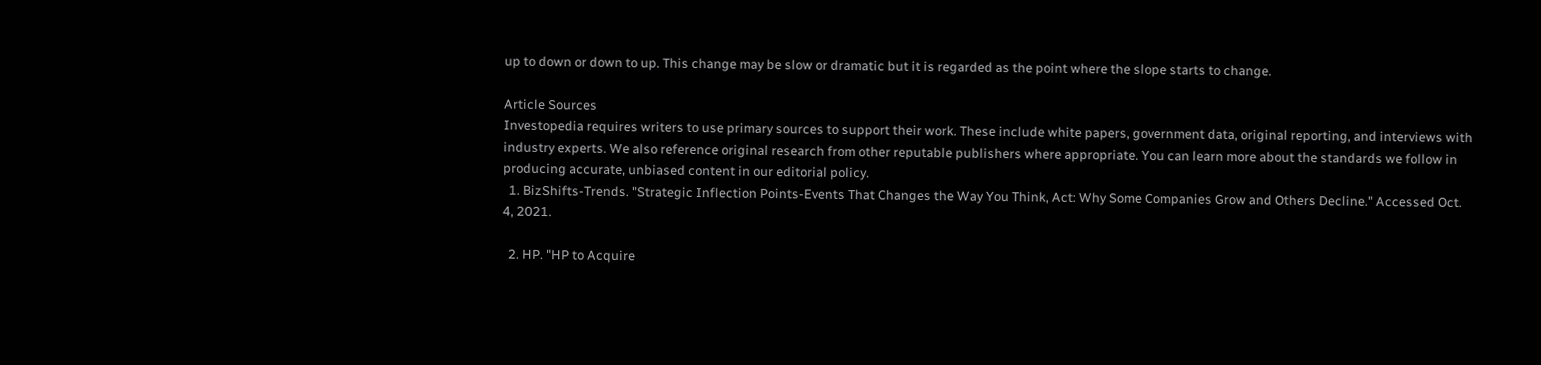up to down or down to up. This change may be slow or dramatic but it is regarded as the point where the slope starts to change.

Article Sources
Investopedia requires writers to use primary sources to support their work. These include white papers, government data, original reporting, and interviews with industry experts. We also reference original research from other reputable publishers where appropriate. You can learn more about the standards we follow in producing accurate, unbiased content in our editorial policy.
  1. BizShifts-Trends. "Strategic Inflection Points-Events That Changes the Way You Think, Act: Why Some Companies Grow and Others Decline." Accessed Oct. 4, 2021.

  2. HP. "HP to Acquire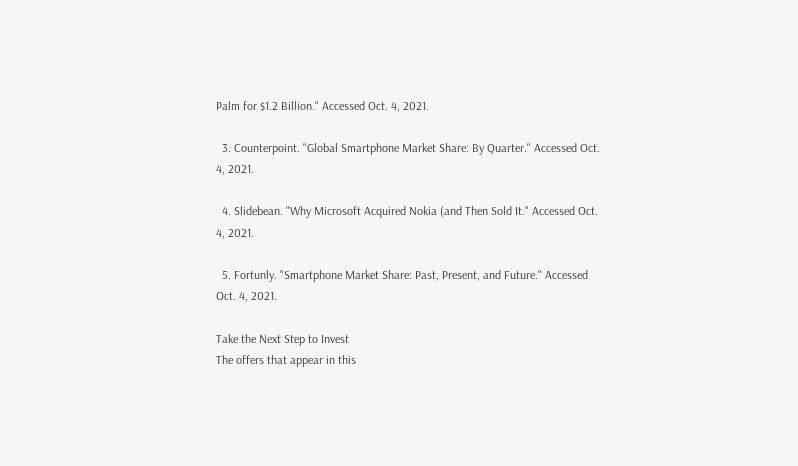Palm for $1.2 Billion." Accessed Oct. 4, 2021.

  3. Counterpoint. "Global Smartphone Market Share: By Quarter." Accessed Oct. 4, 2021.

  4. Slidebean. "Why Microsoft Acquired Nokia (and Then Sold It." Accessed Oct. 4, 2021.

  5. Fortunly. "Smartphone Market Share: Past, Present, and Future." Accessed Oct. 4, 2021.

Take the Next Step to Invest
The offers that appear in this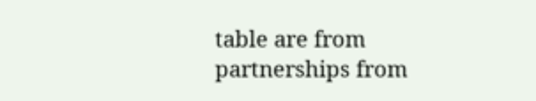table are from partnerships from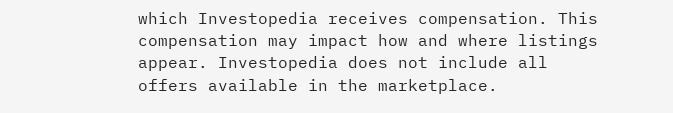which Investopedia receives compensation. This compensation may impact how and where listings appear. Investopedia does not include all offers available in the marketplace.